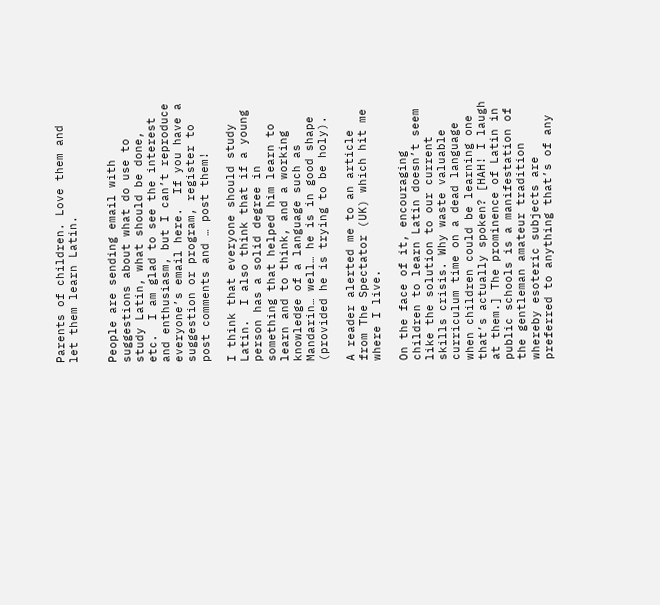Parents of children. Love them and let them learn Latin.


People are sending email with suggestions about what do use to study Latin, what should be done, etc.  I am glad to see the interest and enthusiasm, but I can’t reproduce everyone’s email here.  If you have a suggestion or program, register to post comments and … post them!

I think that everyone should study Latin.  I also think that if a young person has a solid degree in something that helped him learn to learn and to think, and a working knowledge of a language such as Mandarin… well… he is in good shape (provided he is trying to be holy).

A reader alerted me to an article from The Spectator (UK) which hit me where I live.

On the face of it, encouraging children to learn Latin doesn’t seem like the solution to our current skills crisis. Why waste valuable curriculum time on a dead language when children could be learning one that’s actually spoken? [HAH! I laugh at them.] The prominence of Latin in public schools is a manifestation of the gentleman amateur tradition whereby esoteric subjects are preferred to anything that’s of any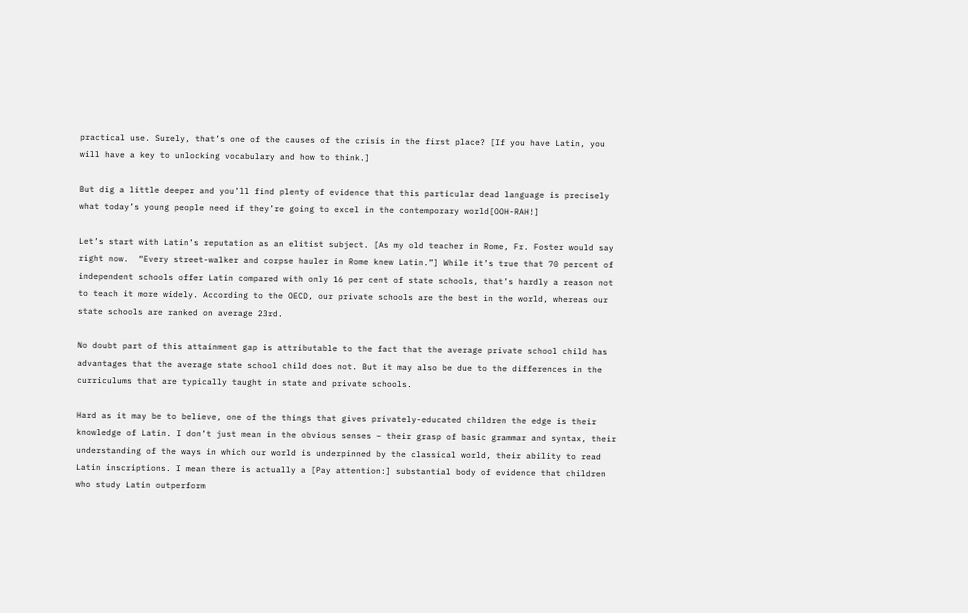practical use. Surely, that’s one of the causes of the crisis in the first place? [If you have Latin, you will have a key to unlocking vocabulary and how to think.]

But dig a little deeper and you’ll find plenty of evidence that this particular dead language is precisely what today’s young people need if they’re going to excel in the contemporary world[OOH-RAH!]

Let’s start with Latin’s reputation as an elitist subject. [As my old teacher in Rome, Fr. Foster would say right now.  “Every street-walker and corpse hauler in Rome knew Latin.”] While it’s true that 70 percent of independent schools offer Latin compared with only 16 per cent of state schools, that’s hardly a reason not to teach it more widely. According to the OECD, our private schools are the best in the world, whereas our state schools are ranked on average 23rd.

No doubt part of this attainment gap is attributable to the fact that the average private school child has advantages that the average state school child does not. But it may also be due to the differences in the curriculums that are typically taught in state and private schools.

Hard as it may be to believe, one of the things that gives privately-educated children the edge is their knowledge of Latin. I don’t just mean in the obvious senses – their grasp of basic grammar and syntax, their understanding of the ways in which our world is underpinned by the classical world, their ability to read Latin inscriptions. I mean there is actually a [Pay attention:] substantial body of evidence that children who study Latin outperform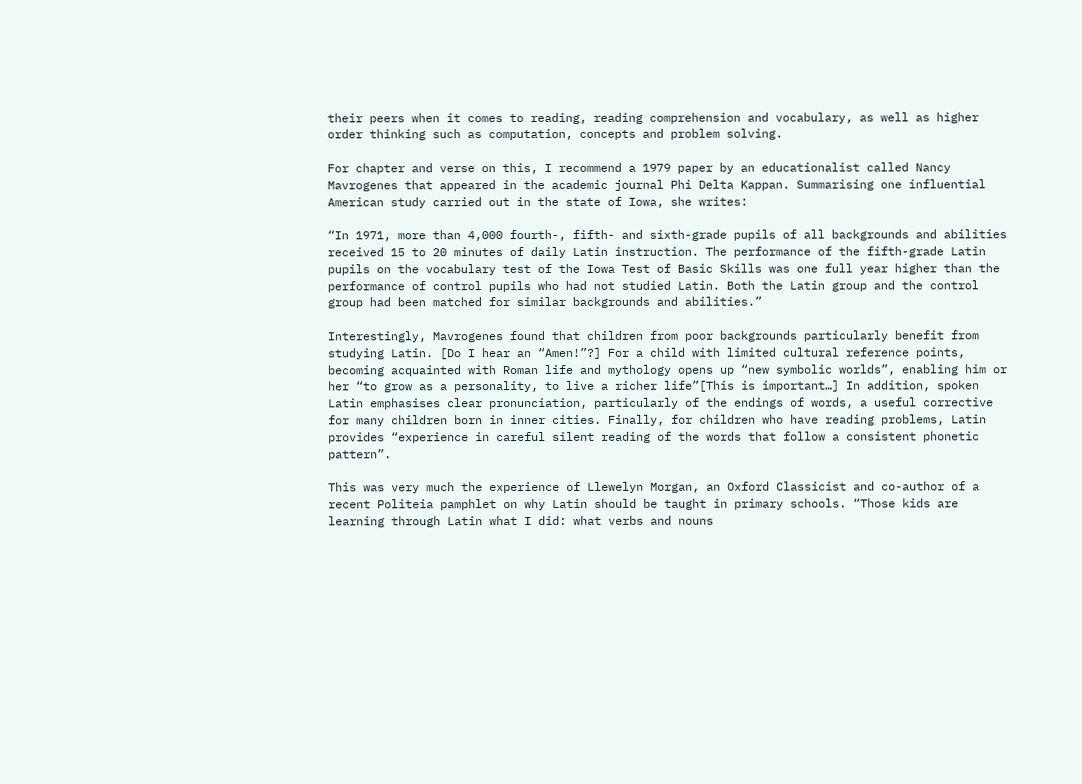their peers when it comes to reading, reading comprehension and vocabulary, as well as higher order thinking such as computation, concepts and problem solving.

For chapter and verse on this, I recommend a 1979 paper by an educationalist called Nancy Mavrogenes that appeared in the academic journal Phi Delta Kappan. Summarising one influential American study carried out in the state of Iowa, she writes:

“In 1971, more than 4,000 fourth-, fifth- and sixth-grade pupils of all backgrounds and abilities received 15 to 20 minutes of daily Latin instruction. The performance of the fifth-grade Latin pupils on the vocabulary test of the Iowa Test of Basic Skills was one full year higher than the performance of control pupils who had not studied Latin. Both the Latin group and the control group had been matched for similar backgrounds and abilities.”

Interestingly, Mavrogenes found that children from poor backgrounds particularly benefit from studying Latin. [Do I hear an “Amen!”?] For a child with limited cultural reference points, becoming acquainted with Roman life and mythology opens up “new symbolic worlds”, enabling him or her “to grow as a personality, to live a richer life”[This is important…] In addition, spoken Latin emphasises clear pronunciation, particularly of the endings of words, a useful corrective for many children born in inner cities. Finally, for children who have reading problems, Latin provides “experience in careful silent reading of the words that follow a consistent phonetic pattern”.

This was very much the experience of Llewelyn Morgan, an Oxford Classicist and co-author of a recent Politeia pamphlet on why Latin should be taught in primary schools. “Those kids are learning through Latin what I did: what verbs and nouns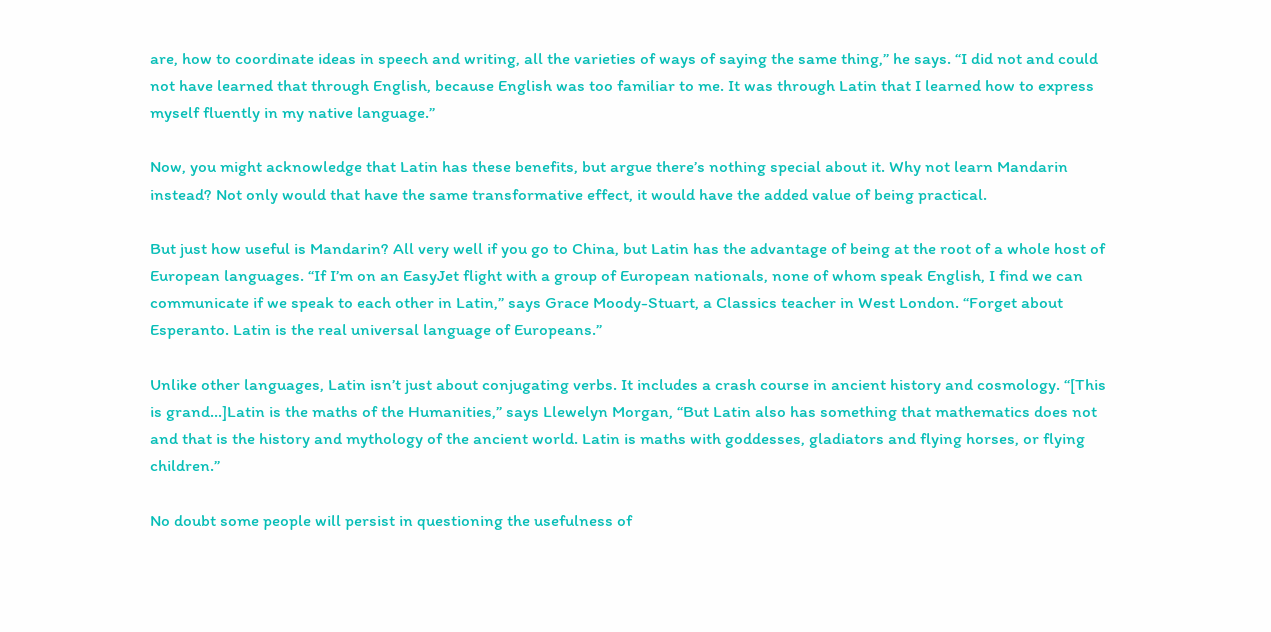are, how to coordinate ideas in speech and writing, all the varieties of ways of saying the same thing,” he says. “I did not and could not have learned that through English, because English was too familiar to me. It was through Latin that I learned how to express myself fluently in my native language.”

Now, you might acknowledge that Latin has these benefits, but argue there’s nothing special about it. Why not learn Mandarin instead? Not only would that have the same transformative effect, it would have the added value of being practical.

But just how useful is Mandarin? All very well if you go to China, but Latin has the advantage of being at the root of a whole host of European languages. “If I’m on an EasyJet flight with a group of European nationals, none of whom speak English, I find we can communicate if we speak to each other in Latin,” says Grace Moody-Stuart, a Classics teacher in West London. “Forget about Esperanto. Latin is the real universal language of Europeans.”

Unlike other languages, Latin isn’t just about conjugating verbs. It includes a crash course in ancient history and cosmology. “[This is grand…]Latin is the maths of the Humanities,” says Llewelyn Morgan, “But Latin also has something that mathematics does not and that is the history and mythology of the ancient world. Latin is maths with goddesses, gladiators and flying horses, or flying children.”

No doubt some people will persist in questioning the usefulness of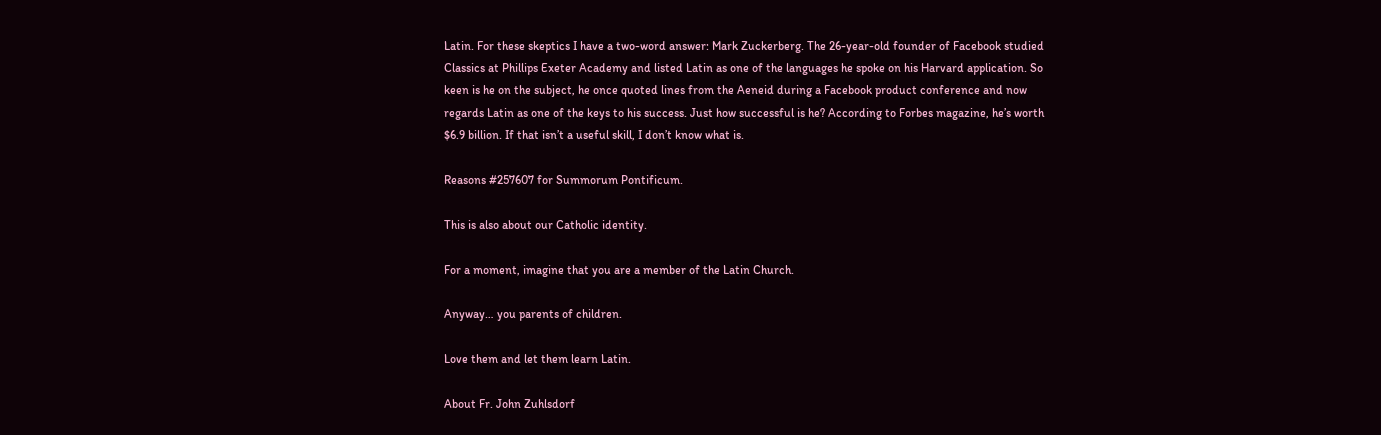Latin. For these skeptics I have a two-word answer: Mark Zuckerberg. The 26-year-old founder of Facebook studied Classics at Phillips Exeter Academy and listed Latin as one of the languages he spoke on his Harvard application. So keen is he on the subject, he once quoted lines from the Aeneid during a Facebook product conference and now regards Latin as one of the keys to his success. Just how successful is he? According to Forbes magazine, he’s worth $6.9 billion. If that isn’t a useful skill, I don’t know what is.

Reasons #257607 for Summorum Pontificum.

This is also about our Catholic identity.

For a moment, imagine that you are a member of the Latin Church.

Anyway… you parents of children.

Love them and let them learn Latin.

About Fr. John Zuhlsdorf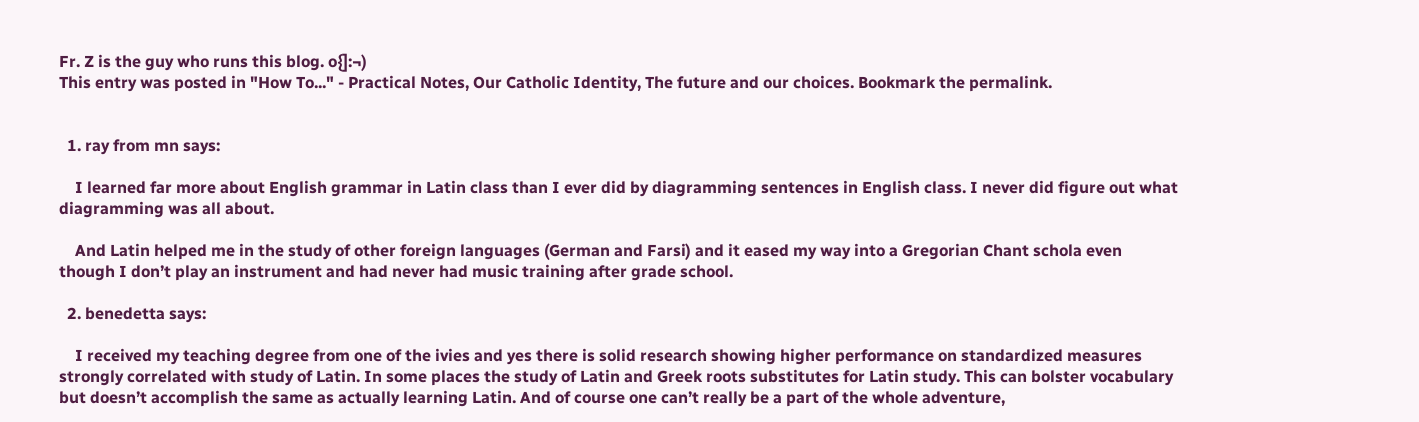Fr. Z is the guy who runs this blog. o{]:¬)
This entry was posted in "How To..." - Practical Notes, Our Catholic Identity, The future and our choices. Bookmark the permalink.


  1. ray from mn says:

    I learned far more about English grammar in Latin class than I ever did by diagramming sentences in English class. I never did figure out what diagramming was all about.

    And Latin helped me in the study of other foreign languages (German and Farsi) and it eased my way into a Gregorian Chant schola even though I don’t play an instrument and had never had music training after grade school.

  2. benedetta says:

    I received my teaching degree from one of the ivies and yes there is solid research showing higher performance on standardized measures strongly correlated with study of Latin. In some places the study of Latin and Greek roots substitutes for Latin study. This can bolster vocabulary but doesn’t accomplish the same as actually learning Latin. And of course one can’t really be a part of the whole adventure,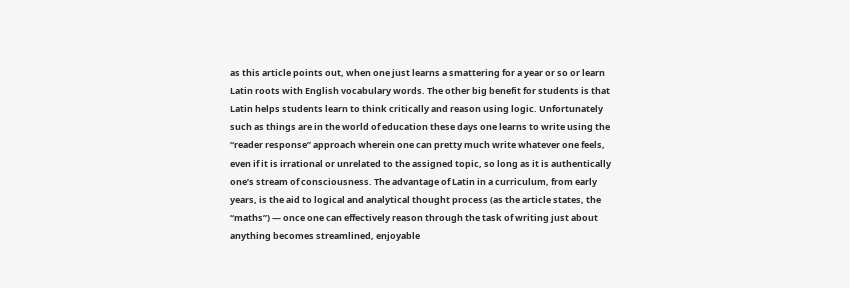as this article points out, when one just learns a smattering for a year or so or learn Latin roots with English vocabulary words. The other big benefit for students is that Latin helps students learn to think critically and reason using logic. Unfortunately such as things are in the world of education these days one learns to write using the “reader response” approach wherein one can pretty much write whatever one feels, even if it is irrational or unrelated to the assigned topic, so long as it is authentically one’s stream of consciousness. The advantage of Latin in a curriculum, from early years, is the aid to logical and analytical thought process (as the article states, the “maths”) — once one can effectively reason through the task of writing just about anything becomes streamlined, enjoyable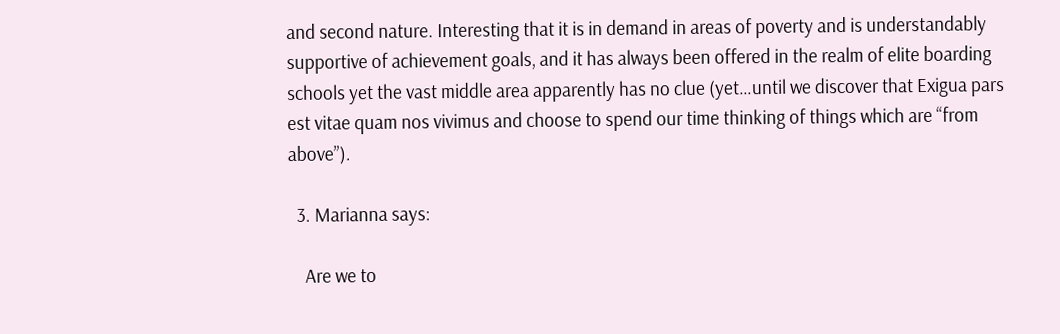and second nature. Interesting that it is in demand in areas of poverty and is understandably supportive of achievement goals, and it has always been offered in the realm of elite boarding schools yet the vast middle area apparently has no clue (yet…until we discover that Exigua pars est vitae quam nos vivimus and choose to spend our time thinking of things which are “from above”).

  3. Marianna says:

    Are we to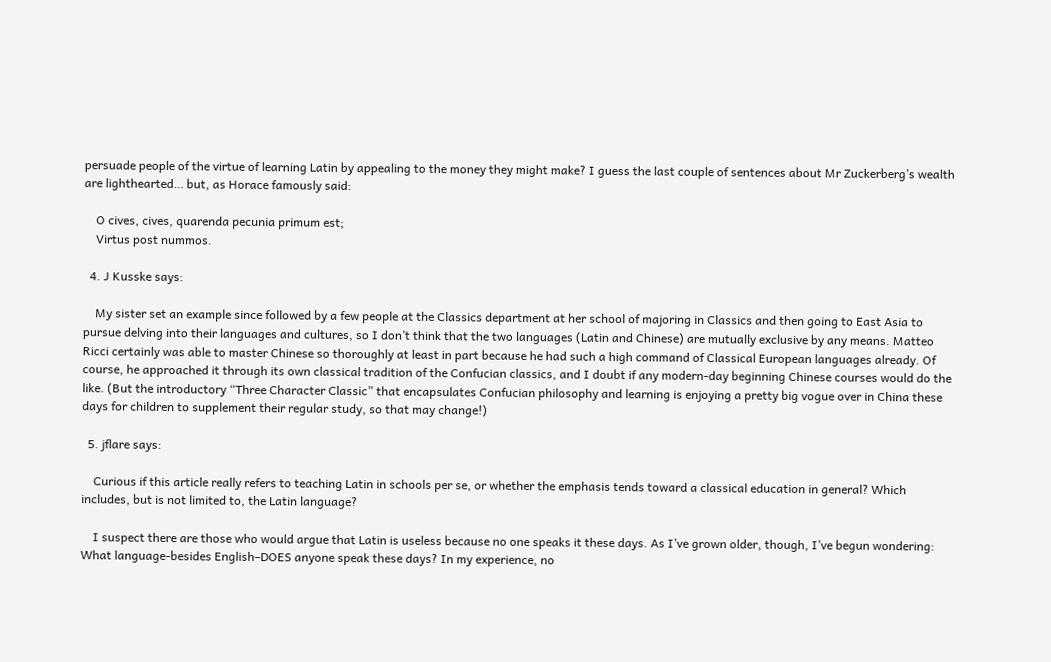persuade people of the virtue of learning Latin by appealing to the money they might make? I guess the last couple of sentences about Mr Zuckerberg’s wealth are lighthearted… but, as Horace famously said:

    O cives, cives, quarenda pecunia primum est;
    Virtus post nummos.

  4. J Kusske says:

    My sister set an example since followed by a few people at the Classics department at her school of majoring in Classics and then going to East Asia to pursue delving into their languages and cultures, so I don’t think that the two languages (Latin and Chinese) are mutually exclusive by any means. Matteo Ricci certainly was able to master Chinese so thoroughly at least in part because he had such a high command of Classical European languages already. Of course, he approached it through its own classical tradition of the Confucian classics, and I doubt if any modern-day beginning Chinese courses would do the like. (But the introductory “Three Character Classic” that encapsulates Confucian philosophy and learning is enjoying a pretty big vogue over in China these days for children to supplement their regular study, so that may change!)

  5. jflare says:

    Curious if this article really refers to teaching Latin in schools per se, or whether the emphasis tends toward a classical education in general? Which includes, but is not limited to, the Latin language?

    I suspect there are those who would argue that Latin is useless because no one speaks it these days. As I’ve grown older, though, I’ve begun wondering: What language-besides English–DOES anyone speak these days? In my experience, no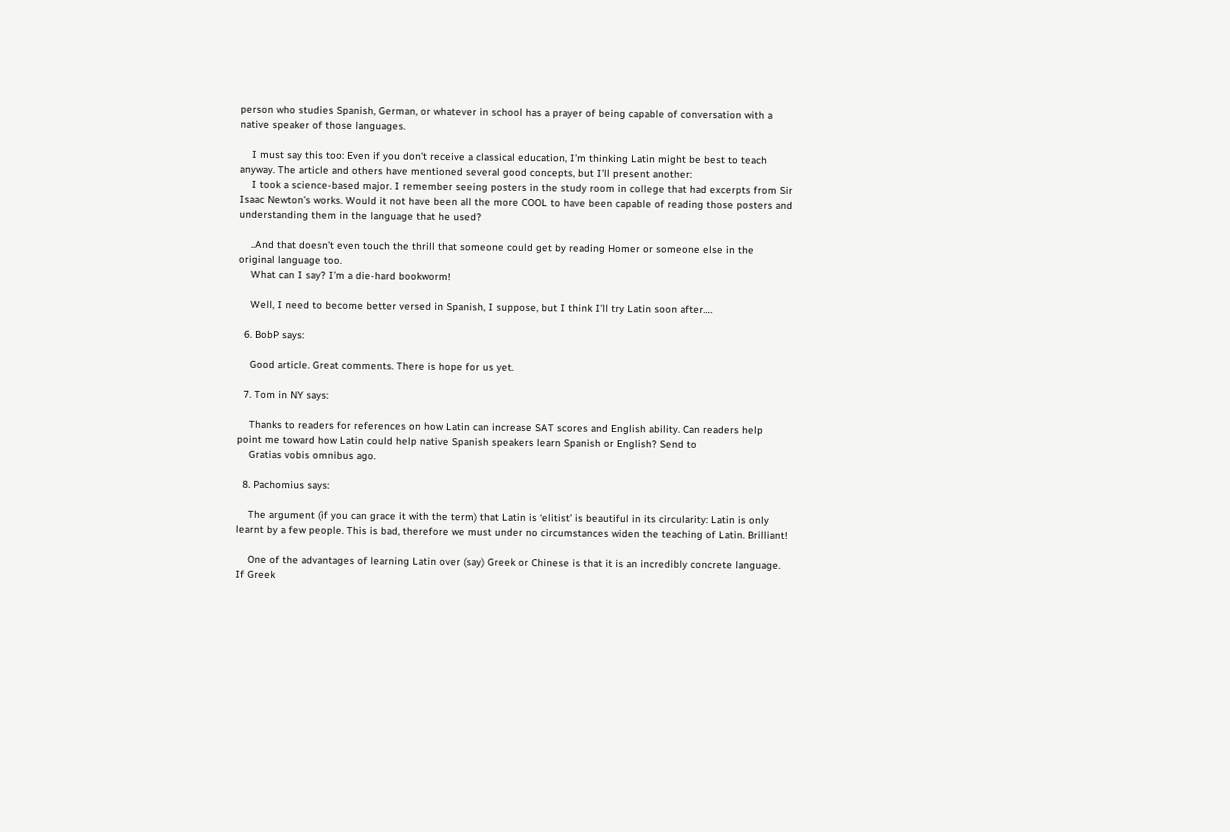person who studies Spanish, German, or whatever in school has a prayer of being capable of conversation with a native speaker of those languages.

    I must say this too: Even if you don’t receive a classical education, I’m thinking Latin might be best to teach anyway. The article and others have mentioned several good concepts, but I’ll present another:
    I took a science-based major. I remember seeing posters in the study room in college that had excerpts from Sir Isaac Newton’s works. Would it not have been all the more COOL to have been capable of reading those posters and understanding them in the language that he used?

    ..And that doesn’t even touch the thrill that someone could get by reading Homer or someone else in the original language too.
    What can I say? I’m a die-hard bookworm!

    Well, I need to become better versed in Spanish, I suppose, but I think I’ll try Latin soon after….

  6. BobP says:

    Good article. Great comments. There is hope for us yet.

  7. Tom in NY says:

    Thanks to readers for references on how Latin can increase SAT scores and English ability. Can readers help point me toward how Latin could help native Spanish speakers learn Spanish or English? Send to
    Gratias vobis omnibus ago.

  8. Pachomius says:

    The argument (if you can grace it with the term) that Latin is ‘elitist’ is beautiful in its circularity: Latin is only learnt by a few people. This is bad, therefore we must under no circumstances widen the teaching of Latin. Brilliant!

    One of the advantages of learning Latin over (say) Greek or Chinese is that it is an incredibly concrete language. If Greek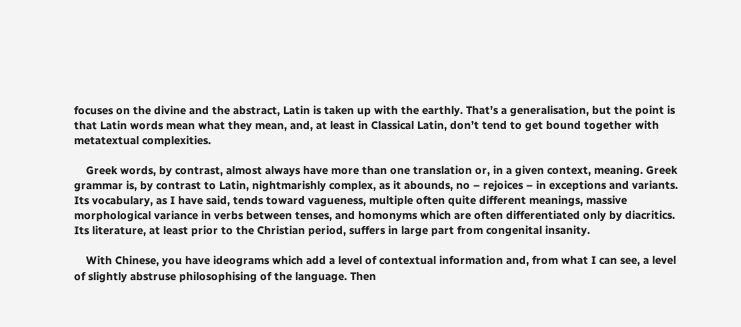focuses on the divine and the abstract, Latin is taken up with the earthly. That’s a generalisation, but the point is that Latin words mean what they mean, and, at least in Classical Latin, don’t tend to get bound together with metatextual complexities.

    Greek words, by contrast, almost always have more than one translation or, in a given context, meaning. Greek grammar is, by contrast to Latin, nightmarishly complex, as it abounds, no – rejoices – in exceptions and variants. Its vocabulary, as I have said, tends toward vagueness, multiple often quite different meanings, massive morphological variance in verbs between tenses, and homonyms which are often differentiated only by diacritics. Its literature, at least prior to the Christian period, suffers in large part from congenital insanity.

    With Chinese, you have ideograms which add a level of contextual information and, from what I can see, a level of slightly abstruse philosophising of the language. Then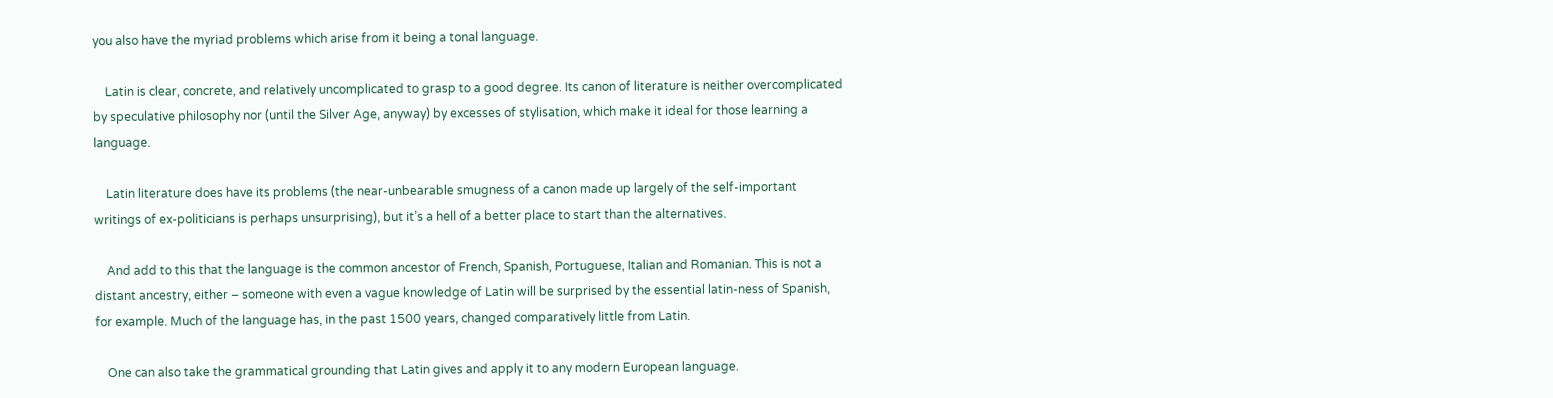you also have the myriad problems which arise from it being a tonal language.

    Latin is clear, concrete, and relatively uncomplicated to grasp to a good degree. Its canon of literature is neither overcomplicated by speculative philosophy nor (until the Silver Age, anyway) by excesses of stylisation, which make it ideal for those learning a language.

    Latin literature does have its problems (the near-unbearable smugness of a canon made up largely of the self-important writings of ex-politicians is perhaps unsurprising), but it’s a hell of a better place to start than the alternatives.

    And add to this that the language is the common ancestor of French, Spanish, Portuguese, Italian and Romanian. This is not a distant ancestry, either – someone with even a vague knowledge of Latin will be surprised by the essential latin-ness of Spanish, for example. Much of the language has, in the past 1500 years, changed comparatively little from Latin.

    One can also take the grammatical grounding that Latin gives and apply it to any modern European language.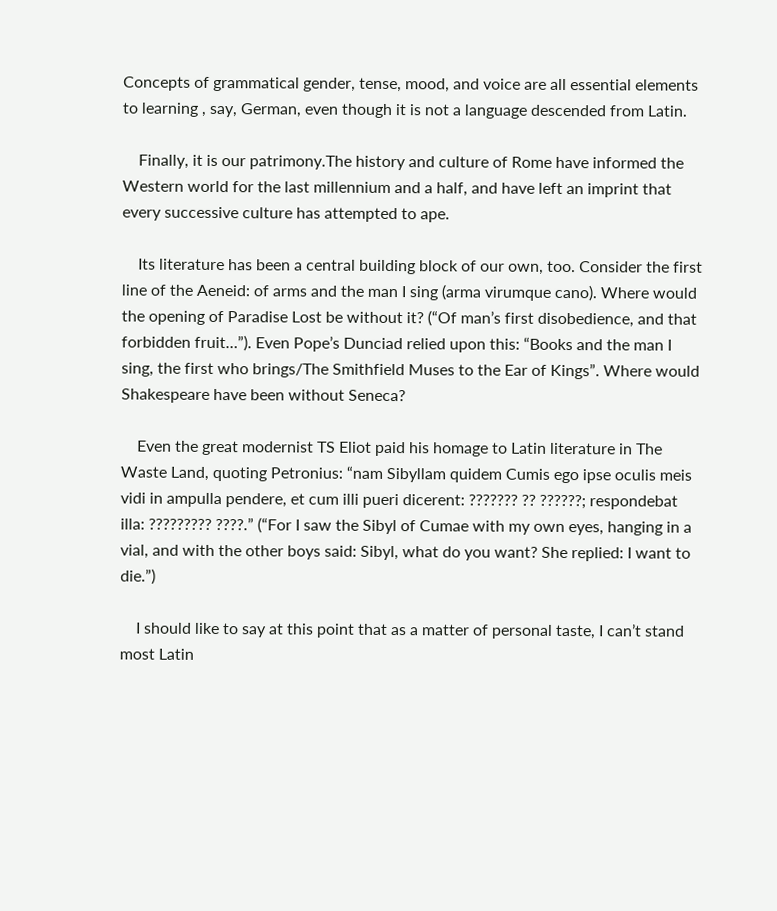Concepts of grammatical gender, tense, mood, and voice are all essential elements to learning , say, German, even though it is not a language descended from Latin.

    Finally, it is our patrimony.The history and culture of Rome have informed the Western world for the last millennium and a half, and have left an imprint that every successive culture has attempted to ape.

    Its literature has been a central building block of our own, too. Consider the first line of the Aeneid: of arms and the man I sing (arma virumque cano). Where would the opening of Paradise Lost be without it? (“Of man’s first disobedience, and that forbidden fruit…”). Even Pope’s Dunciad relied upon this: “Books and the man I sing, the first who brings/The Smithfield Muses to the Ear of Kings”. Where would Shakespeare have been without Seneca?

    Even the great modernist TS Eliot paid his homage to Latin literature in The Waste Land, quoting Petronius: “nam Sibyllam quidem Cumis ego ipse oculis meis vidi in ampulla pendere, et cum illi pueri dicerent: ??????? ?? ??????; respondebat illa: ????????? ????.” (“For I saw the Sibyl of Cumae with my own eyes, hanging in a vial, and with the other boys said: Sibyl, what do you want? She replied: I want to die.”)

    I should like to say at this point that as a matter of personal taste, I can’t stand most Latin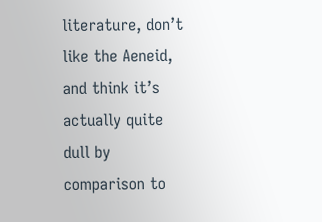literature, don’t like the Aeneid, and think it’s actually quite dull by comparison to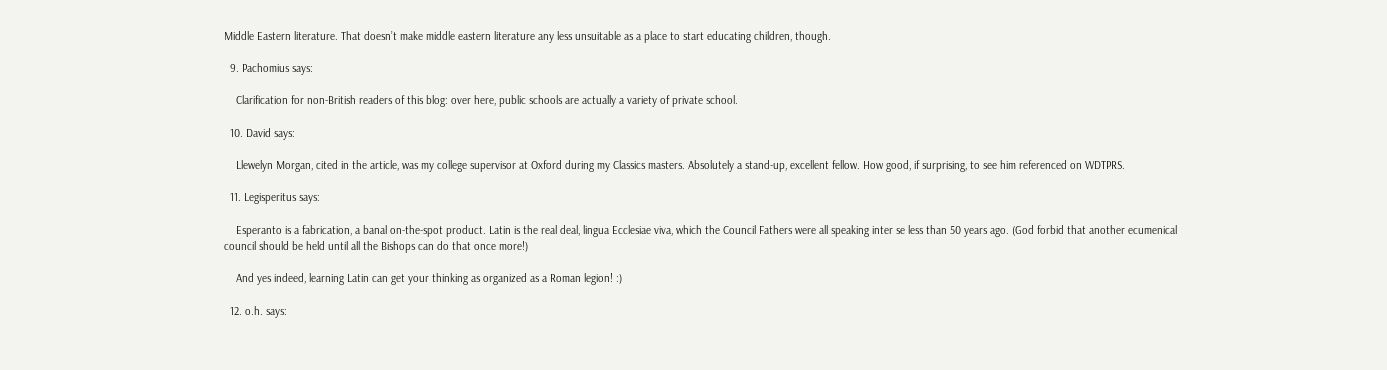Middle Eastern literature. That doesn’t make middle eastern literature any less unsuitable as a place to start educating children, though.

  9. Pachomius says:

    Clarification for non-British readers of this blog: over here, public schools are actually a variety of private school.

  10. David says:

    Llewelyn Morgan, cited in the article, was my college supervisor at Oxford during my Classics masters. Absolutely a stand-up, excellent fellow. How good, if surprising, to see him referenced on WDTPRS.

  11. Legisperitus says:

    Esperanto is a fabrication, a banal on-the-spot product. Latin is the real deal, lingua Ecclesiae viva, which the Council Fathers were all speaking inter se less than 50 years ago. (God forbid that another ecumenical council should be held until all the Bishops can do that once more!)

    And yes indeed, learning Latin can get your thinking as organized as a Roman legion! :)

  12. o.h. says: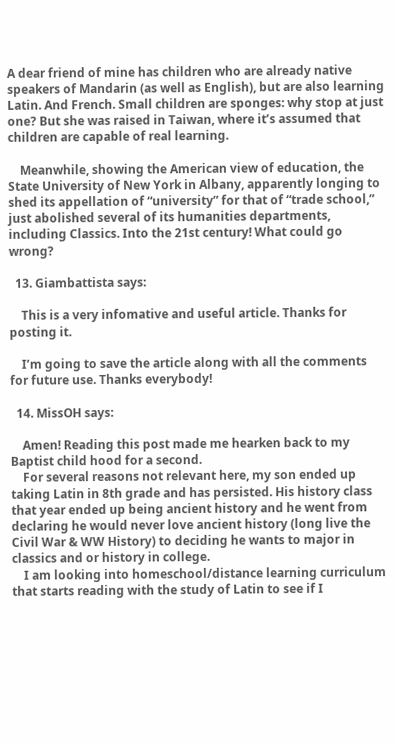A dear friend of mine has children who are already native speakers of Mandarin (as well as English), but are also learning Latin. And French. Small children are sponges: why stop at just one? But she was raised in Taiwan, where it’s assumed that children are capable of real learning.

    Meanwhile, showing the American view of education, the State University of New York in Albany, apparently longing to shed its appellation of “university” for that of “trade school,” just abolished several of its humanities departments, including Classics. Into the 21st century! What could go wrong?

  13. Giambattista says:

    This is a very infomative and useful article. Thanks for posting it.

    I’m going to save the article along with all the comments for future use. Thanks everybody!

  14. MissOH says:

    Amen! Reading this post made me hearken back to my Baptist child hood for a second.
    For several reasons not relevant here, my son ended up taking Latin in 8th grade and has persisted. His history class that year ended up being ancient history and he went from declaring he would never love ancient history (long live the Civil War & WW History) to deciding he wants to major in classics and or history in college.
    I am looking into homeschool/distance learning curriculum that starts reading with the study of Latin to see if I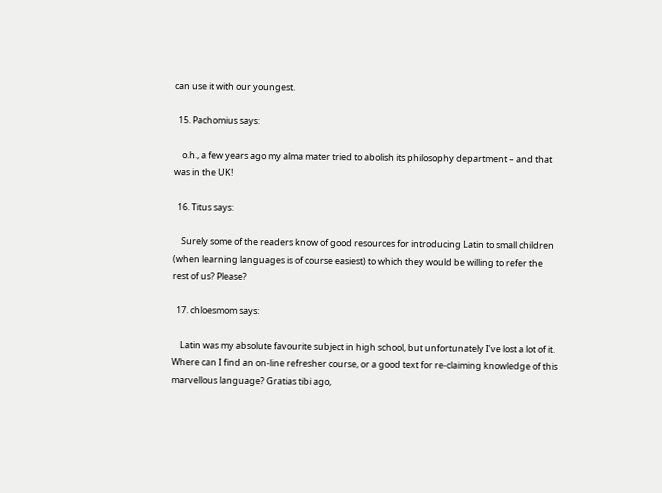can use it with our youngest.

  15. Pachomius says:

    o.h., a few years ago my alma mater tried to abolish its philosophy department – and that was in the UK!

  16. Titus says:

    Surely some of the readers know of good resources for introducing Latin to small children (when learning languages is of course easiest) to which they would be willing to refer the rest of us? Please?

  17. chloesmom says:

    Latin was my absolute favourite subject in high school, but unfortunately I’ve lost a lot of it. Where can I find an on-line refresher course, or a good text for re-claiming knowledge of this marvellous language? Gratias tibi ago,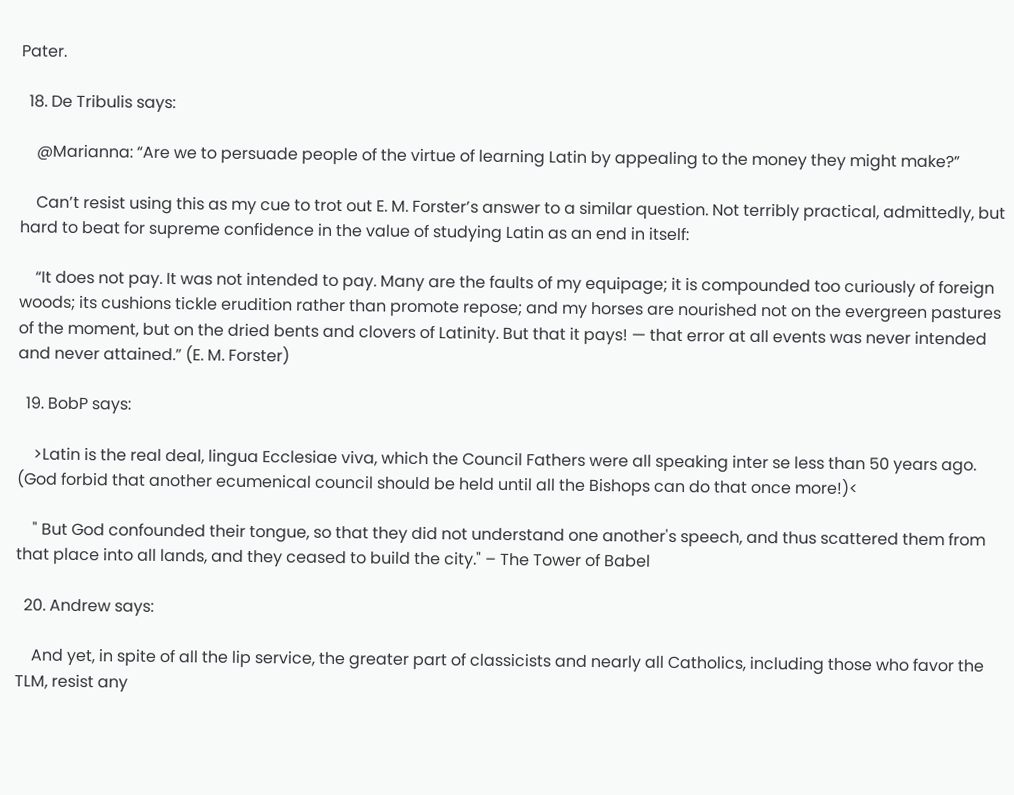Pater.

  18. De Tribulis says:

    @Marianna: “Are we to persuade people of the virtue of learning Latin by appealing to the money they might make?”

    Can’t resist using this as my cue to trot out E. M. Forster’s answer to a similar question. Not terribly practical, admittedly, but hard to beat for supreme confidence in the value of studying Latin as an end in itself:

    “It does not pay. It was not intended to pay. Many are the faults of my equipage; it is compounded too curiously of foreign woods; its cushions tickle erudition rather than promote repose; and my horses are nourished not on the evergreen pastures of the moment, but on the dried bents and clovers of Latinity. But that it pays! — that error at all events was never intended and never attained.” (E. M. Forster)

  19. BobP says:

    >Latin is the real deal, lingua Ecclesiae viva, which the Council Fathers were all speaking inter se less than 50 years ago. (God forbid that another ecumenical council should be held until all the Bishops can do that once more!)<

    " But God confounded their tongue, so that they did not understand one another's speech, and thus scattered them from that place into all lands, and they ceased to build the city." – The Tower of Babel

  20. Andrew says:

    And yet, in spite of all the lip service, the greater part of classicists and nearly all Catholics, including those who favor the TLM, resist any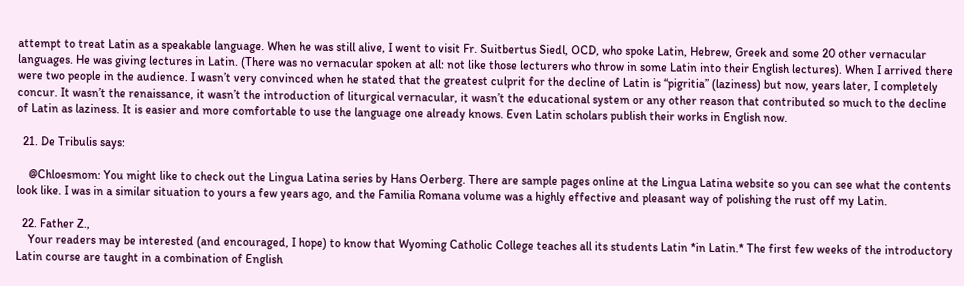attempt to treat Latin as a speakable language. When he was still alive, I went to visit Fr. Suitbertus Siedl, OCD, who spoke Latin, Hebrew, Greek and some 20 other vernacular languages. He was giving lectures in Latin. (There was no vernacular spoken at all: not like those lecturers who throw in some Latin into their English lectures). When I arrived there were two people in the audience. I wasn’t very convinced when he stated that the greatest culprit for the decline of Latin is “pigritia” (laziness) but now, years later, I completely concur. It wasn’t the renaissance, it wasn’t the introduction of liturgical vernacular, it wasn’t the educational system or any other reason that contributed so much to the decline of Latin as laziness. It is easier and more comfortable to use the language one already knows. Even Latin scholars publish their works in English now.

  21. De Tribulis says:

    @Chloesmom: You might like to check out the Lingua Latina series by Hans Oerberg. There are sample pages online at the Lingua Latina website so you can see what the contents look like. I was in a similar situation to yours a few years ago, and the Familia Romana volume was a highly effective and pleasant way of polishing the rust off my Latin.

  22. Father Z.,
    Your readers may be interested (and encouraged, I hope) to know that Wyoming Catholic College teaches all its students Latin *in Latin.* The first few weeks of the introductory Latin course are taught in a combination of English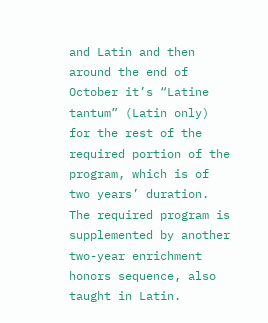and Latin and then around the end of October it’s “Latine tantum” (Latin only) for the rest of the required portion of the program, which is of two years’ duration. The required program is supplemented by another two-year enrichment honors sequence, also taught in Latin.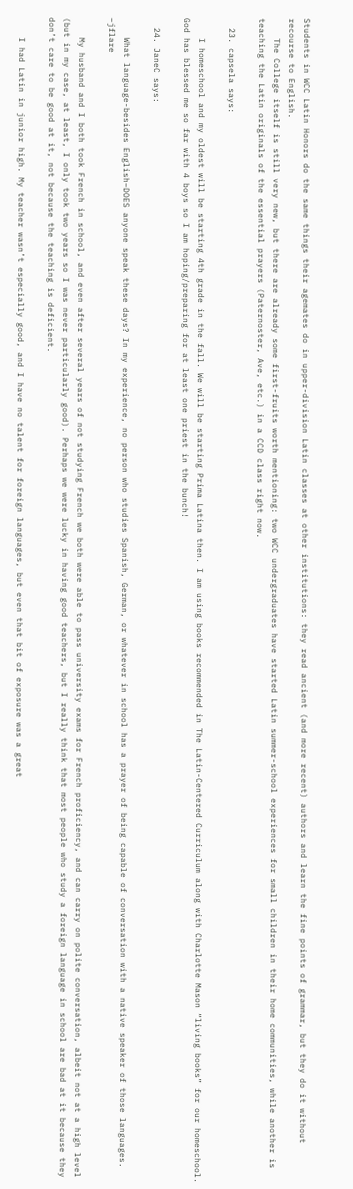Students in WCC Latin Honors do the same things their agemates do in upper-division Latin classes at other institutions: they read ancient (and more recent) authors and learn the fine points of grammar, but they do it without recourse to English.
    The College itself is still very new, but there are already some first-fruits worth mentioning: two WCC undergraduates have started Latin summer-school experiences for small children in their home communities, while another is teaching the Latin originals of the essential prayers (Paternoster, Ave, etc.) in a CCD class right now.

  23. capsela says:

    I homeschool and my oldest will be starting 4th grade in the fall. We will be starting Prima Latina then. I am using books recommended in The Latin-Centered Curriculum along with Charlotte Mason “living books” for our homeschool. God has blessed me so far with 4 boys so I am hoping/preparing for at least one priest in the bunch!

  24. JaneC says:

    What language-besides English–DOES anyone speak these days? In my experience, no person who studies Spanish, German, or whatever in school has a prayer of being capable of conversation with a native speaker of those languages. –jflare

    My husband and I both took French in school, and even after several years of not studying French we both were able to pass university exams for French proficiency, and can carry on polite conversation, albeit not at a high level (but in my case, at least, I only took two years so I was never particularly good). Perhaps we were lucky in having good teachers, but I really think that most people who study a foreign language in school are bad at it because they don’t care to be good at it, not because the teaching is deficient.

    I had Latin in junior high. My teacher wasn’t especially good, and I have no talent for foreign languages, but even that bit of exposure was a great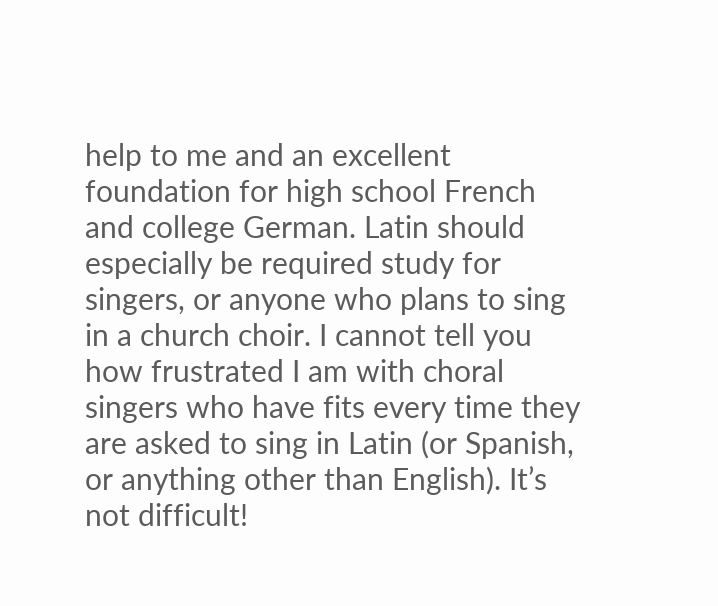help to me and an excellent foundation for high school French and college German. Latin should especially be required study for singers, or anyone who plans to sing in a church choir. I cannot tell you how frustrated I am with choral singers who have fits every time they are asked to sing in Latin (or Spanish, or anything other than English). It’s not difficult!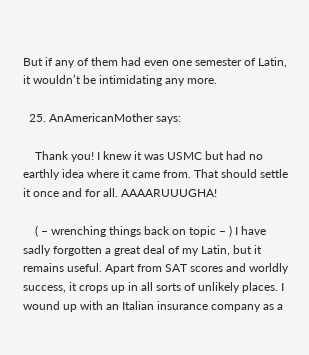But if any of them had even one semester of Latin, it wouldn’t be intimidating any more.

  25. AnAmericanMother says:

    Thank you! I knew it was USMC but had no earthly idea where it came from. That should settle it once and for all. AAAARUUUGHA!

    ( – wrenching things back on topic – ) I have sadly forgotten a great deal of my Latin, but it remains useful. Apart from SAT scores and worldly success, it crops up in all sorts of unlikely places. I wound up with an Italian insurance company as a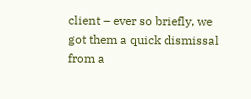client – ever so briefly, we got them a quick dismissal from a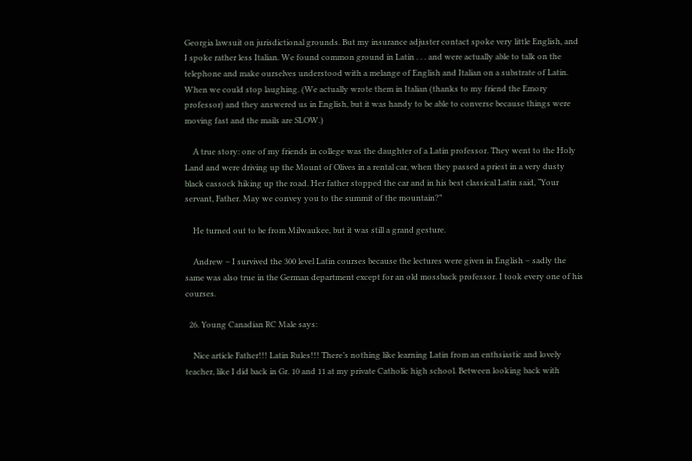Georgia lawsuit on jurisdictional grounds. But my insurance adjuster contact spoke very little English, and I spoke rather less Italian. We found common ground in Latin . . . and were actually able to talk on the telephone and make ourselves understood with a melange of English and Italian on a substrate of Latin. When we could stop laughing. (We actually wrote them in Italian (thanks to my friend the Emory professor) and they answered us in English, but it was handy to be able to converse because things were moving fast and the mails are SLOW.)

    A true story: one of my friends in college was the daughter of a Latin professor. They went to the Holy Land and were driving up the Mount of Olives in a rental car, when they passed a priest in a very dusty black cassock hiking up the road. Her father stopped the car and in his best classical Latin said, “Your servant, Father. May we convey you to the summit of the mountain?”

    He turned out to be from Milwaukee, but it was still a grand gesture.

    Andrew – I survived the 300 level Latin courses because the lectures were given in English – sadly the same was also true in the German department except for an old mossback professor. I took every one of his courses.

  26. Young Canadian RC Male says:

    Nice article Father!!! Latin Rules!!! There’s nothing like learning Latin from an enthsiastic and lovely teacher, like I did back in Gr. 10 and 11 at my private Catholic high school. Between looking back with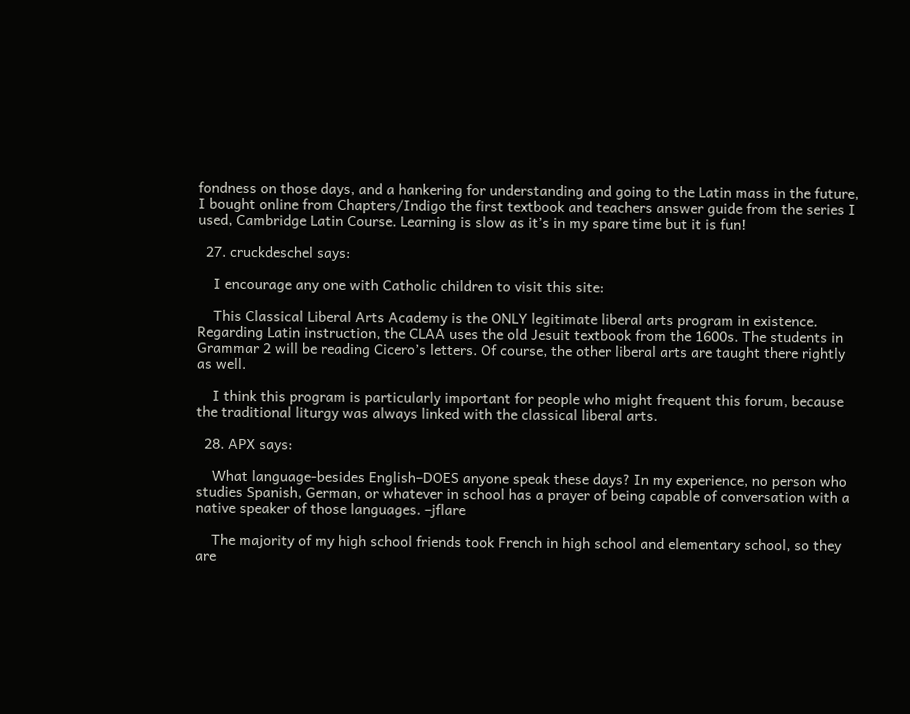fondness on those days, and a hankering for understanding and going to the Latin mass in the future, I bought online from Chapters/Indigo the first textbook and teachers answer guide from the series I used, Cambridge Latin Course. Learning is slow as it’s in my spare time but it is fun!

  27. cruckdeschel says:

    I encourage any one with Catholic children to visit this site:

    This Classical Liberal Arts Academy is the ONLY legitimate liberal arts program in existence. Regarding Latin instruction, the CLAA uses the old Jesuit textbook from the 1600s. The students in Grammar 2 will be reading Cicero’s letters. Of course, the other liberal arts are taught there rightly as well.

    I think this program is particularly important for people who might frequent this forum, because the traditional liturgy was always linked with the classical liberal arts.

  28. APX says:

    What language-besides English–DOES anyone speak these days? In my experience, no person who studies Spanish, German, or whatever in school has a prayer of being capable of conversation with a native speaker of those languages. –jflare

    The majority of my high school friends took French in high school and elementary school, so they are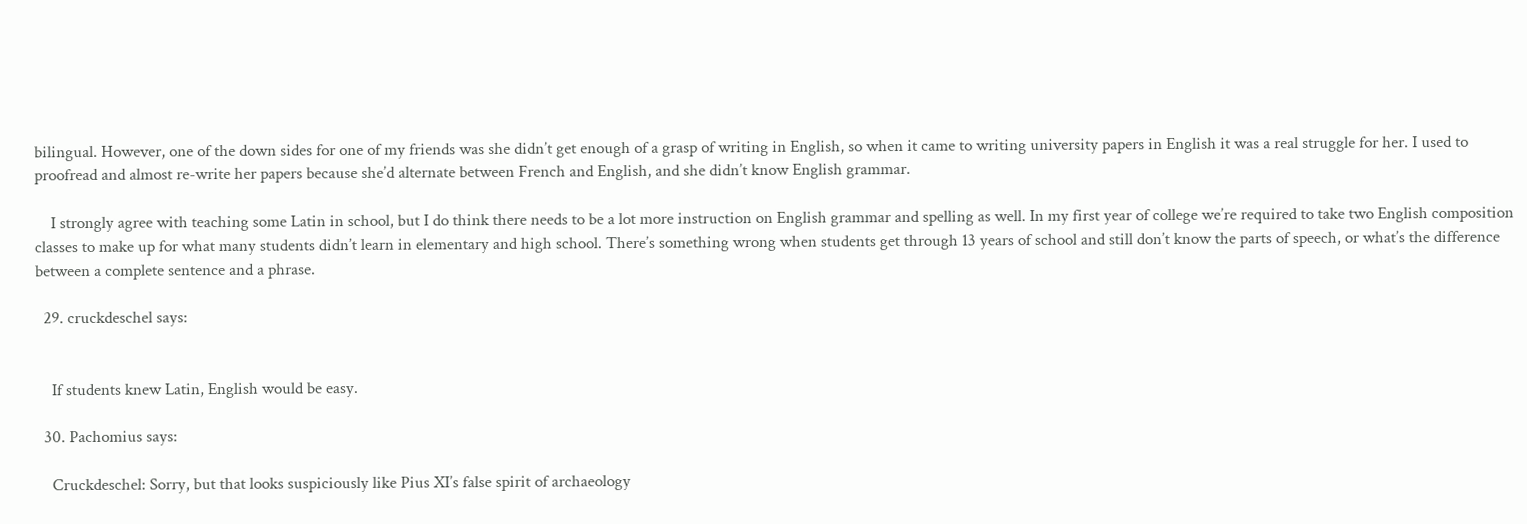bilingual. However, one of the down sides for one of my friends was she didn’t get enough of a grasp of writing in English, so when it came to writing university papers in English it was a real struggle for her. I used to proofread and almost re-write her papers because she’d alternate between French and English, and she didn’t know English grammar.

    I strongly agree with teaching some Latin in school, but I do think there needs to be a lot more instruction on English grammar and spelling as well. In my first year of college we’re required to take two English composition classes to make up for what many students didn’t learn in elementary and high school. There’s something wrong when students get through 13 years of school and still don’t know the parts of speech, or what’s the difference between a complete sentence and a phrase.

  29. cruckdeschel says:


    If students knew Latin, English would be easy.

  30. Pachomius says:

    Cruckdeschel: Sorry, but that looks suspiciously like Pius XI’s false spirit of archaeology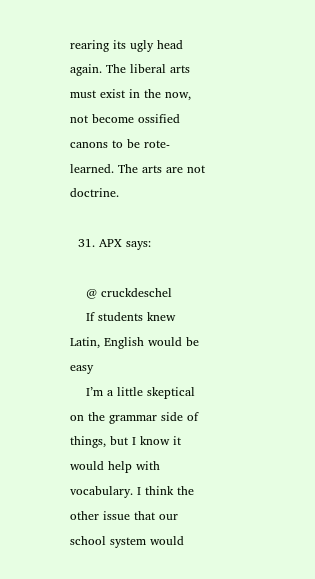rearing its ugly head again. The liberal arts must exist in the now, not become ossified canons to be rote-learned. The arts are not doctrine.

  31. APX says:

    @ cruckdeschel
    If students knew Latin, English would be easy
    I’m a little skeptical on the grammar side of things, but I know it would help with vocabulary. I think the other issue that our school system would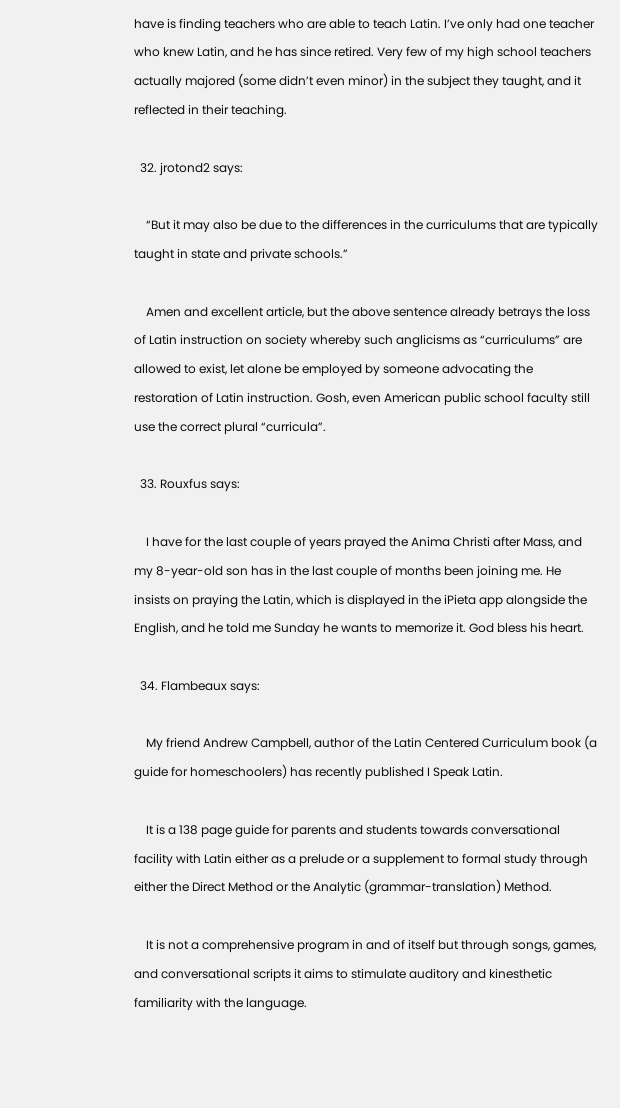have is finding teachers who are able to teach Latin. I’ve only had one teacher who knew Latin, and he has since retired. Very few of my high school teachers actually majored (some didn’t even minor) in the subject they taught, and it reflected in their teaching.

  32. jrotond2 says:

    “But it may also be due to the differences in the curriculums that are typically taught in state and private schools.”

    Amen and excellent article, but the above sentence already betrays the loss of Latin instruction on society whereby such anglicisms as “curriculums” are allowed to exist, let alone be employed by someone advocating the restoration of Latin instruction. Gosh, even American public school faculty still use the correct plural “curricula”.

  33. Rouxfus says:

    I have for the last couple of years prayed the Anima Christi after Mass, and my 8-year-old son has in the last couple of months been joining me. He insists on praying the Latin, which is displayed in the iPieta app alongside the English, and he told me Sunday he wants to memorize it. God bless his heart.

  34. Flambeaux says:

    My friend Andrew Campbell, author of the Latin Centered Curriculum book (a guide for homeschoolers) has recently published I Speak Latin.

    It is a 138 page guide for parents and students towards conversational facility with Latin either as a prelude or a supplement to formal study through either the Direct Method or the Analytic (grammar-translation) Method.

    It is not a comprehensive program in and of itself but through songs, games, and conversational scripts it aims to stimulate auditory and kinesthetic familiarity with the language.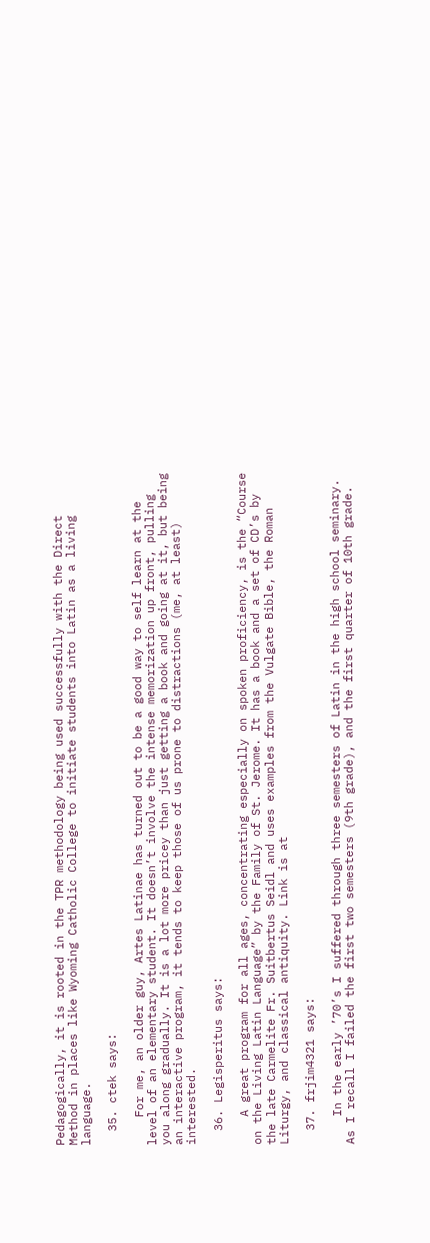Pedagogically, it is rooted in the TPR methodology being used successfully with the Direct Method in places like Wyoming Catholic College to initiate students into Latin as a living language.

  35. ctek says:

    For me, an older guy, Artes Latinae has turned out to be a good way to self learn at the level of an elementary student. It doesn’t involve the intense memorization up front, pulling you along gradually. It is a lot more pricey than just getting a book and going at it, but being an interactive program, it tends to keep those of us prone to distractions (me, at least) interested.

  36. Legisperitus says:

    A great program for all ages, concentrating especially on spoken proficiency, is the “Course on the Living Latin Language” by the Family of St. Jerome. It has a book and a set of CD’s by the late Carmelite Fr. Suitbertus Seidl and uses examples from the Vulgate Bible, the Roman Liturgy, and classical antiquity. Link is at

  37. frjim4321 says:

    In the early ’70’s I suffered through three semesters of Latin in the high school seminary. As I recall I failed the first two semesters (9th grade), and the first quarter of 10th grade.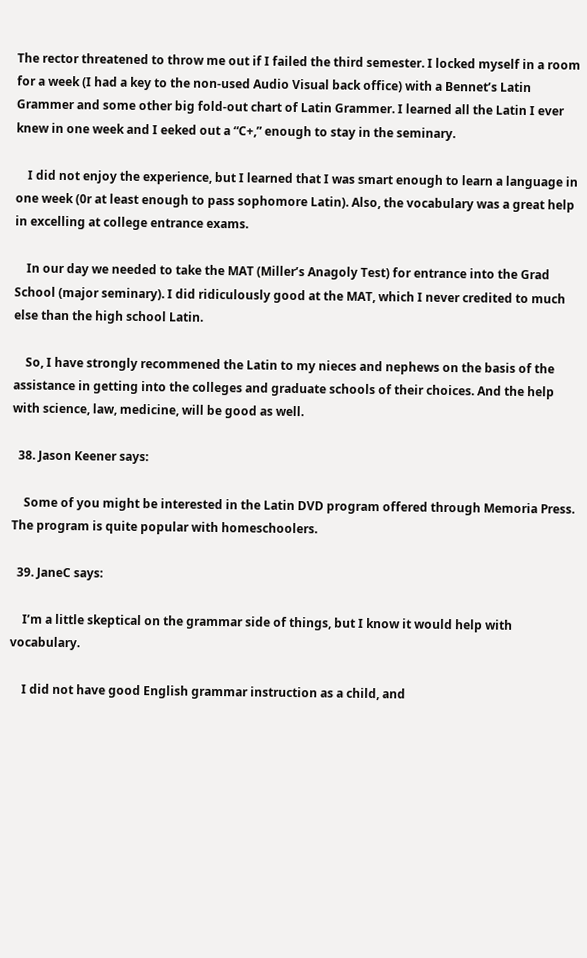The rector threatened to throw me out if I failed the third semester. I locked myself in a room for a week (I had a key to the non-used Audio Visual back office) with a Bennet’s Latin Grammer and some other big fold-out chart of Latin Grammer. I learned all the Latin I ever knew in one week and I eeked out a “C+,” enough to stay in the seminary.

    I did not enjoy the experience, but I learned that I was smart enough to learn a language in one week (0r at least enough to pass sophomore Latin). Also, the vocabulary was a great help in excelling at college entrance exams.

    In our day we needed to take the MAT (Miller’s Anagoly Test) for entrance into the Grad School (major seminary). I did ridiculously good at the MAT, which I never credited to much else than the high school Latin.

    So, I have strongly recommened the Latin to my nieces and nephews on the basis of the assistance in getting into the colleges and graduate schools of their choices. And the help with science, law, medicine, will be good as well.

  38. Jason Keener says:

    Some of you might be interested in the Latin DVD program offered through Memoria Press. The program is quite popular with homeschoolers.

  39. JaneC says:

    I’m a little skeptical on the grammar side of things, but I know it would help with vocabulary.

    I did not have good English grammar instruction as a child, and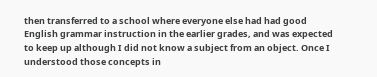then transferred to a school where everyone else had had good English grammar instruction in the earlier grades, and was expected to keep up although I did not know a subject from an object. Once I understood those concepts in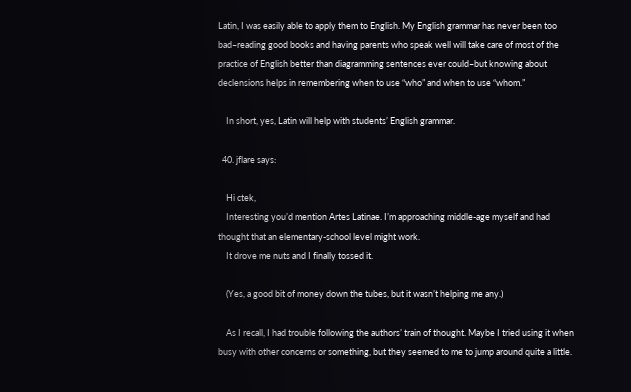Latin, I was easily able to apply them to English. My English grammar has never been too bad–reading good books and having parents who speak well will take care of most of the practice of English better than diagramming sentences ever could–but knowing about declensions helps in remembering when to use “who” and when to use “whom.”

    In short, yes, Latin will help with students’ English grammar.

  40. jflare says:

    Hi ctek,
    Interesting you’d mention Artes Latinae. I’m approaching middle-age myself and had thought that an elementary-school level might work.
    It drove me nuts and I finally tossed it.

    (Yes, a good bit of money down the tubes, but it wasn’t helping me any.)

    As I recall, I had trouble following the authors’ train of thought. Maybe I tried using it when busy with other concerns or something, but they seemed to me to jump around quite a little.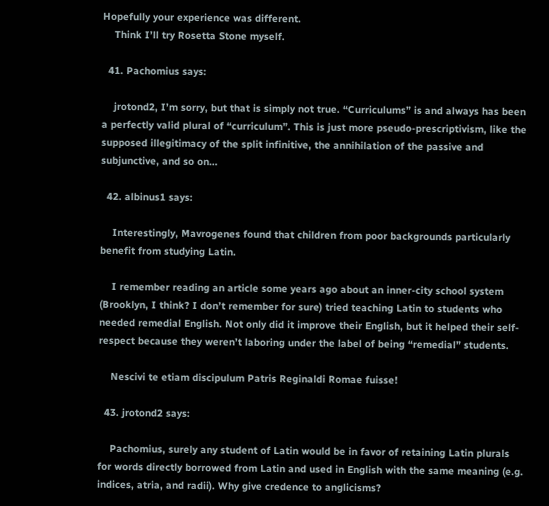Hopefully your experience was different.
    Think I’ll try Rosetta Stone myself.

  41. Pachomius says:

    jrotond2, I’m sorry, but that is simply not true. “Curriculums” is and always has been a perfectly valid plural of “curriculum”. This is just more pseudo-prescriptivism, like the supposed illegitimacy of the split infinitive, the annihilation of the passive and subjunctive, and so on…

  42. albinus1 says:

    Interestingly, Mavrogenes found that children from poor backgrounds particularly benefit from studying Latin.

    I remember reading an article some years ago about an inner-city school system (Brooklyn, I think? I don’t remember for sure) tried teaching Latin to students who needed remedial English. Not only did it improve their English, but it helped their self-respect because they weren’t laboring under the label of being “remedial” students.

    Nescivi te etiam discipulum Patris Reginaldi Romae fuisse!

  43. jrotond2 says:

    Pachomius, surely any student of Latin would be in favor of retaining Latin plurals for words directly borrowed from Latin and used in English with the same meaning (e.g. indices, atria, and radii). Why give credence to anglicisms?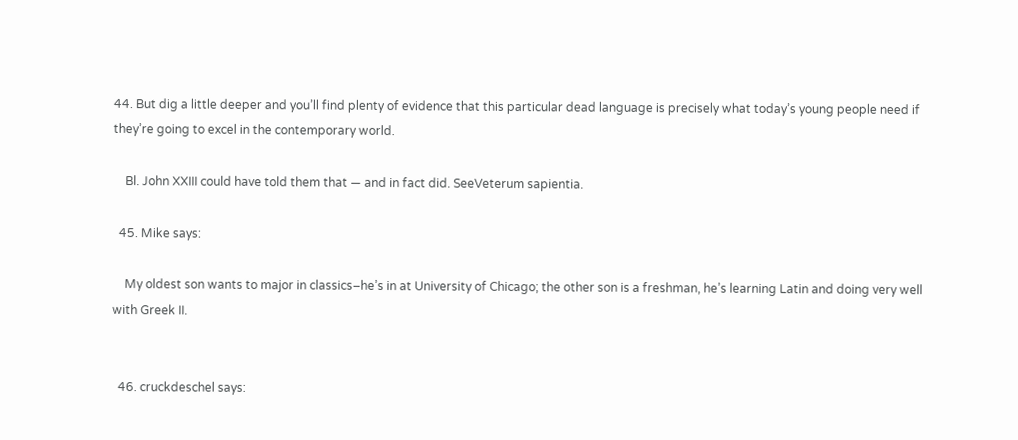44. But dig a little deeper and you’ll find plenty of evidence that this particular dead language is precisely what today’s young people need if they’re going to excel in the contemporary world.

    Bl. John XXIII could have told them that — and in fact did. SeeVeterum sapientia.

  45. Mike says:

    My oldest son wants to major in classics–he’s in at University of Chicago; the other son is a freshman, he’s learning Latin and doing very well with Greek II.


  46. cruckdeschel says: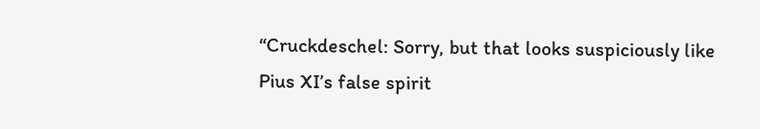“Cruckdeschel: Sorry, but that looks suspiciously like Pius XI’s false spirit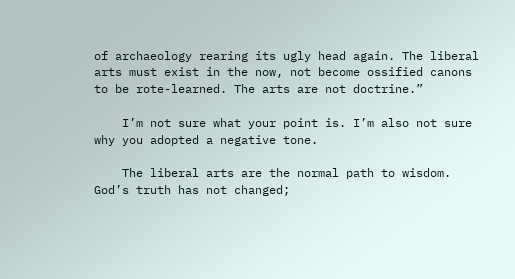of archaeology rearing its ugly head again. The liberal arts must exist in the now, not become ossified canons to be rote-learned. The arts are not doctrine.”

    I’m not sure what your point is. I’m also not sure why you adopted a negative tone.

    The liberal arts are the normal path to wisdom. God’s truth has not changed;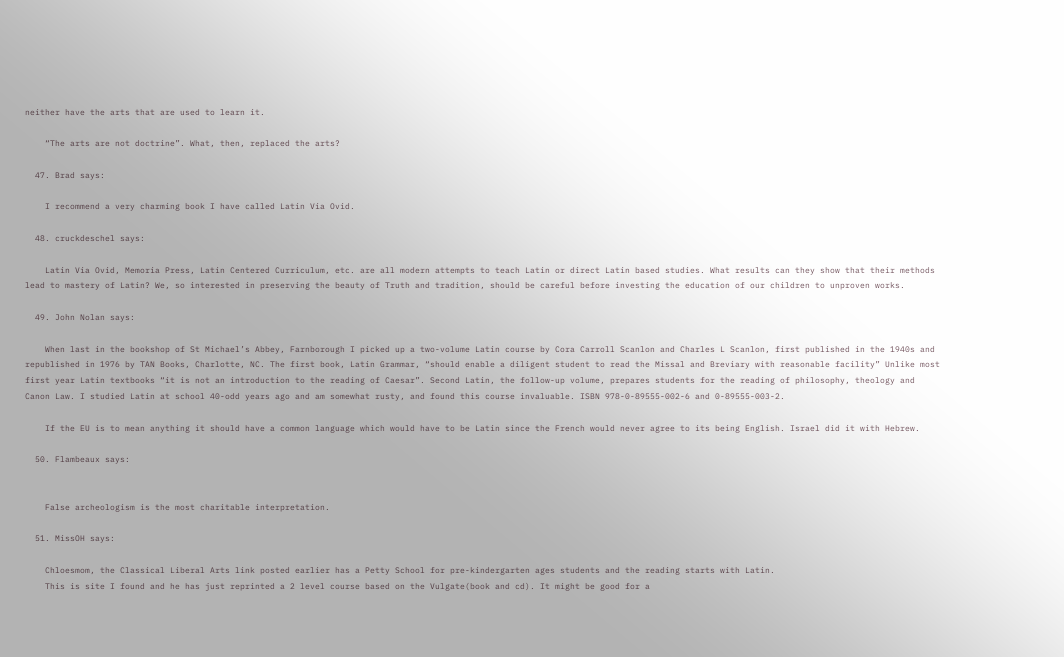neither have the arts that are used to learn it.

    “The arts are not doctrine”. What, then, replaced the arts?

  47. Brad says:

    I recommend a very charming book I have called Latin Via Ovid.

  48. cruckdeschel says:

    Latin Via Ovid, Memoria Press, Latin Centered Curriculum, etc. are all modern attempts to teach Latin or direct Latin based studies. What results can they show that their methods lead to mastery of Latin? We, so interested in preserving the beauty of Truth and tradition, should be careful before investing the education of our children to unproven works.

  49. John Nolan says:

    When last in the bookshop of St Michael’s Abbey, Farnborough I picked up a two-volume Latin course by Cora Carroll Scanlon and Charles L Scanlon, first published in the 1940s and republished in 1976 by TAN Books, Charlotte, NC. The first book, Latin Grammar, “should enable a diligent student to read the Missal and Breviary with reasonable facility” Unlike most first year Latin textbooks “it is not an introduction to the reading of Caesar”. Second Latin, the follow-up volume, prepares students for the reading of philosophy, theology and Canon Law. I studied Latin at school 40-odd years ago and am somewhat rusty, and found this course invaluable. ISBN 978-0-89555-002-6 and 0-89555-003-2.

    If the EU is to mean anything it should have a common language which would have to be Latin since the French would never agree to its being English. Israel did it with Hebrew.

  50. Flambeaux says:


    False archeologism is the most charitable interpretation.

  51. MissOH says:

    Chloesmom, the Classical Liberal Arts link posted earlier has a Petty School for pre-kindergarten ages students and the reading starts with Latin.
    This is site I found and he has just reprinted a 2 level course based on the Vulgate(book and cd). It might be good for a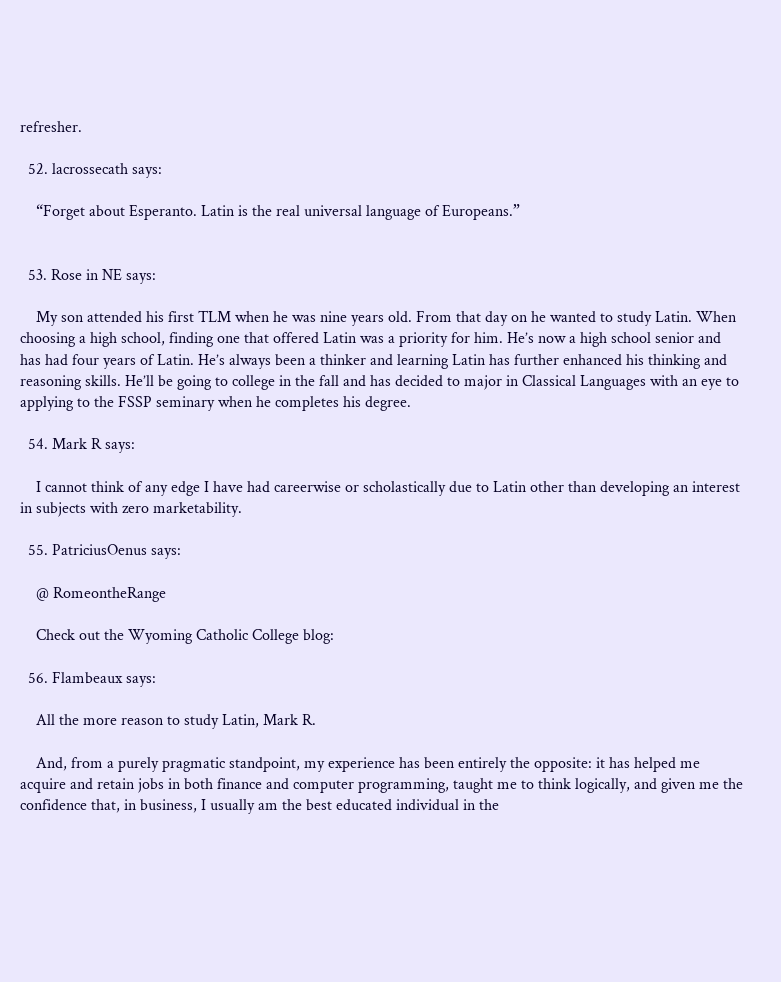refresher.

  52. lacrossecath says:

    “Forget about Esperanto. Latin is the real universal language of Europeans.”


  53. Rose in NE says:

    My son attended his first TLM when he was nine years old. From that day on he wanted to study Latin. When choosing a high school, finding one that offered Latin was a priority for him. He’s now a high school senior and has had four years of Latin. He’s always been a thinker and learning Latin has further enhanced his thinking and reasoning skills. He’ll be going to college in the fall and has decided to major in Classical Languages with an eye to applying to the FSSP seminary when he completes his degree.

  54. Mark R says:

    I cannot think of any edge I have had careerwise or scholastically due to Latin other than developing an interest in subjects with zero marketability.

  55. PatriciusOenus says:

    @ RomeontheRange

    Check out the Wyoming Catholic College blog:

  56. Flambeaux says:

    All the more reason to study Latin, Mark R.

    And, from a purely pragmatic standpoint, my experience has been entirely the opposite: it has helped me acquire and retain jobs in both finance and computer programming, taught me to think logically, and given me the confidence that, in business, I usually am the best educated individual in the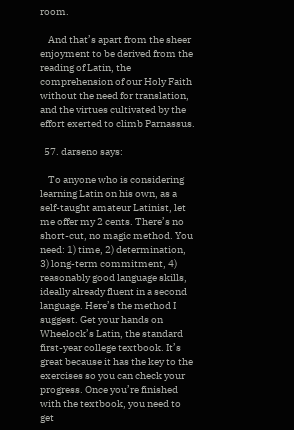room.

    And that’s apart from the sheer enjoyment to be derived from the reading of Latin, the comprehension of our Holy Faith without the need for translation, and the virtues cultivated by the effort exerted to climb Parnassus.

  57. darseno says:

    To anyone who is considering learning Latin on his own, as a self-taught amateur Latinist, let me offer my 2 cents. There’s no short-cut, no magic method. You need: 1) time, 2) determination, 3) long-term commitment, 4) reasonably good language skills, ideally already fluent in a second language. Here’s the method I suggest. Get your hands on Wheelock’s Latin, the standard first-year college textbook. It’s great because it has the key to the exercises so you can check your progress. Once you’re finished with the textbook, you need to get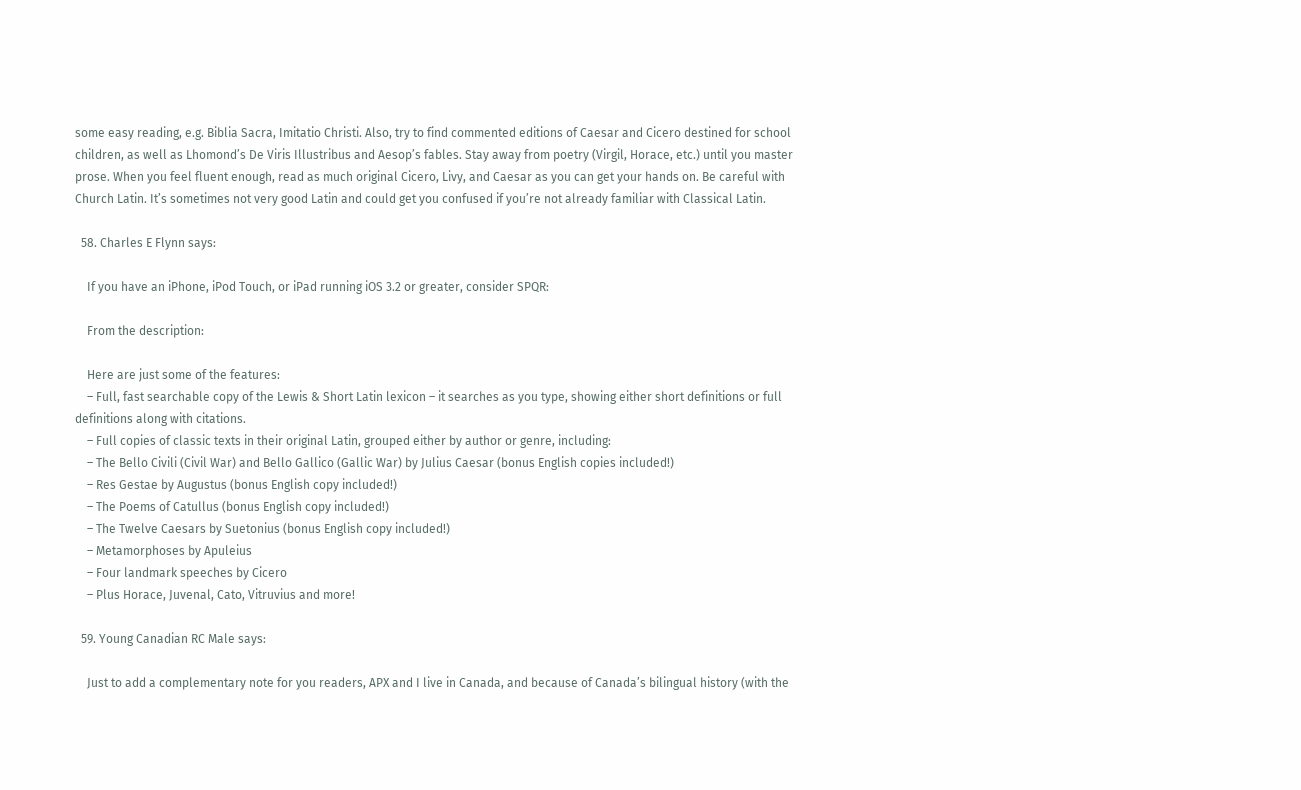some easy reading, e.g. Biblia Sacra, Imitatio Christi. Also, try to find commented editions of Caesar and Cicero destined for school children, as well as Lhomond’s De Viris Illustribus and Aesop’s fables. Stay away from poetry (Virgil, Horace, etc.) until you master prose. When you feel fluent enough, read as much original Cicero, Livy, and Caesar as you can get your hands on. Be careful with Church Latin. It’s sometimes not very good Latin and could get you confused if you’re not already familiar with Classical Latin.

  58. Charles E Flynn says:

    If you have an iPhone, iPod Touch, or iPad running iOS 3.2 or greater, consider SPQR:

    From the description:

    Here are just some of the features:
    – Full, fast searchable copy of the Lewis & Short Latin lexicon – it searches as you type, showing either short definitions or full definitions along with citations.
    – Full copies of classic texts in their original Latin, grouped either by author or genre, including:
    – The Bello Civili (Civil War) and Bello Gallico (Gallic War) by Julius Caesar (bonus English copies included!)
    – Res Gestae by Augustus (bonus English copy included!)
    – The Poems of Catullus (bonus English copy included!)
    – The Twelve Caesars by Suetonius (bonus English copy included!)
    – Metamorphoses by Apuleius
    – Four landmark speeches by Cicero
    – Plus Horace, Juvenal, Cato, Vitruvius and more!

  59. Young Canadian RC Male says:

    Just to add a complementary note for you readers, APX and I live in Canada, and because of Canada’s bilingual history (with the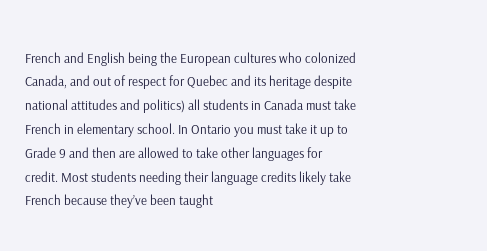French and English being the European cultures who colonized Canada, and out of respect for Quebec and its heritage despite national attitudes and politics) all students in Canada must take French in elementary school. In Ontario you must take it up to Grade 9 and then are allowed to take other languages for credit. Most students needing their language credits likely take French because they’ve been taught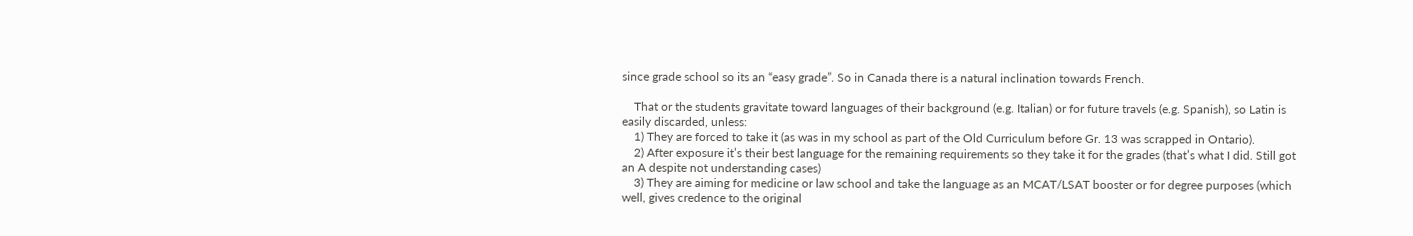since grade school so its an “easy grade”. So in Canada there is a natural inclination towards French.

    That or the students gravitate toward languages of their background (e.g. Italian) or for future travels (e.g. Spanish), so Latin is easily discarded, unless:
    1) They are forced to take it (as was in my school as part of the Old Curriculum before Gr. 13 was scrapped in Ontario).
    2) After exposure it’s their best language for the remaining requirements so they take it for the grades (that’s what I did. Still got an A despite not understanding cases)
    3) They are aiming for medicine or law school and take the language as an MCAT/LSAT booster or for degree purposes (which well, gives credence to the original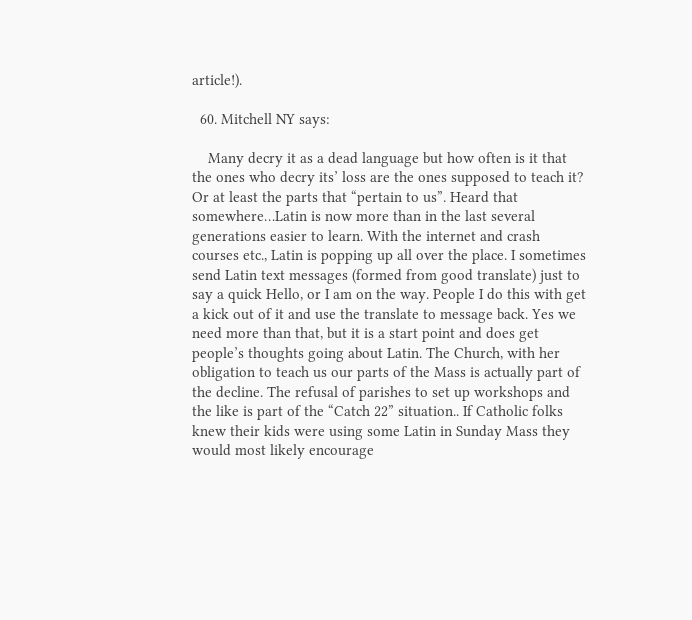article!).

  60. Mitchell NY says:

    Many decry it as a dead language but how often is it that the ones who decry its’ loss are the ones supposed to teach it? Or at least the parts that “pertain to us”. Heard that somewhere…Latin is now more than in the last several generations easier to learn. With the internet and crash courses etc., Latin is popping up all over the place. I sometimes send Latin text messages (formed from good translate) just to say a quick Hello, or I am on the way. People I do this with get a kick out of it and use the translate to message back. Yes we need more than that, but it is a start point and does get people’s thoughts going about Latin. The Church, with her obligation to teach us our parts of the Mass is actually part of the decline. The refusal of parishes to set up workshops and the like is part of the “Catch 22” situation.. If Catholic folks knew their kids were using some Latin in Sunday Mass they would most likely encourage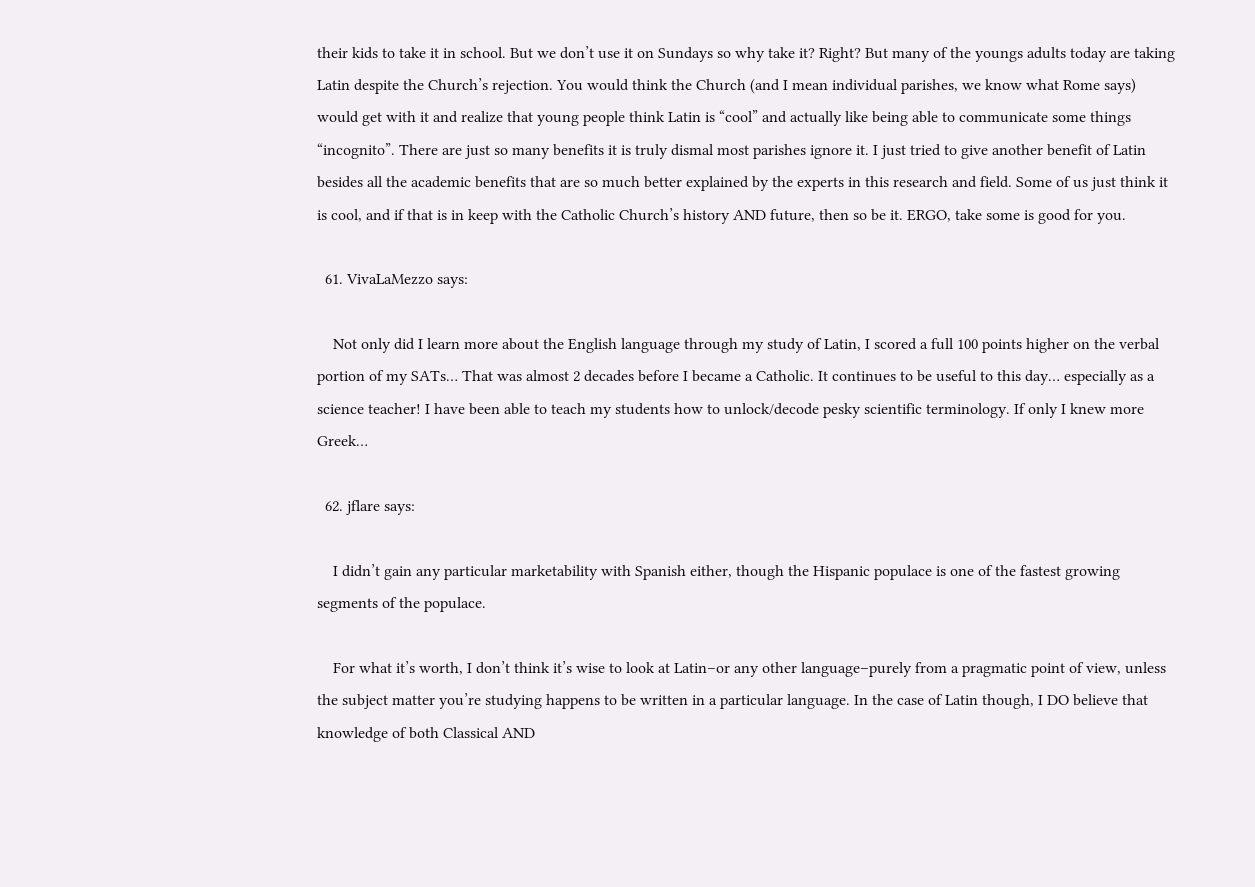their kids to take it in school. But we don’t use it on Sundays so why take it? Right? But many of the youngs adults today are taking Latin despite the Church’s rejection. You would think the Church (and I mean individual parishes, we know what Rome says) would get with it and realize that young people think Latin is “cool” and actually like being able to communicate some things “incognito”. There are just so many benefits it is truly dismal most parishes ignore it. I just tried to give another benefit of Latin besides all the academic benefits that are so much better explained by the experts in this research and field. Some of us just think it is cool, and if that is in keep with the Catholic Church’s history AND future, then so be it. ERGO, take some is good for you.

  61. VivaLaMezzo says:

    Not only did I learn more about the English language through my study of Latin, I scored a full 100 points higher on the verbal portion of my SATs… That was almost 2 decades before I became a Catholic. It continues to be useful to this day… especially as a science teacher! I have been able to teach my students how to unlock/decode pesky scientific terminology. If only I knew more Greek…

  62. jflare says:

    I didn’t gain any particular marketability with Spanish either, though the Hispanic populace is one of the fastest growing segments of the populace.

    For what it’s worth, I don’t think it’s wise to look at Latin–or any other language–purely from a pragmatic point of view, unless the subject matter you’re studying happens to be written in a particular language. In the case of Latin though, I DO believe that knowledge of both Classical AND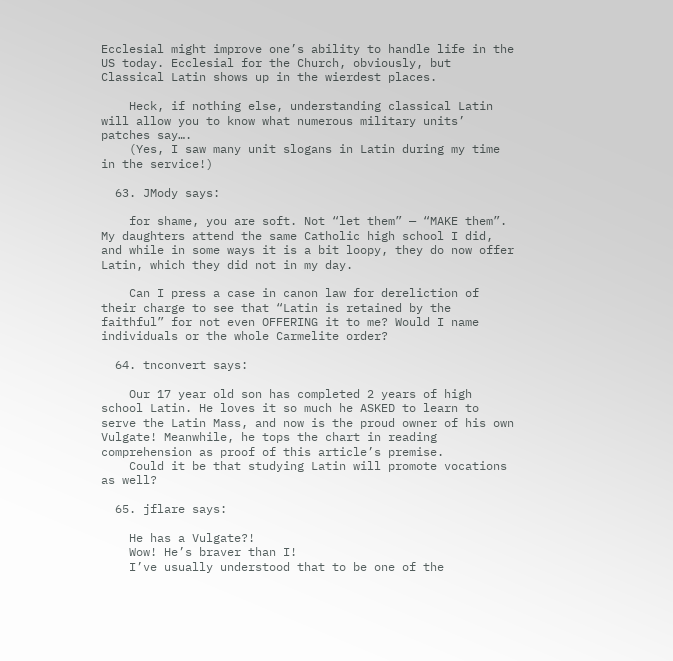Ecclesial might improve one’s ability to handle life in the US today. Ecclesial for the Church, obviously, but Classical Latin shows up in the wierdest places.

    Heck, if nothing else, understanding classical Latin will allow you to know what numerous military units’ patches say….
    (Yes, I saw many unit slogans in Latin during my time in the service!)

  63. JMody says:

    for shame, you are soft. Not “let them” — “MAKE them”. My daughters attend the same Catholic high school I did, and while in some ways it is a bit loopy, they do now offer Latin, which they did not in my day.

    Can I press a case in canon law for dereliction of their charge to see that “Latin is retained by the faithful” for not even OFFERING it to me? Would I name individuals or the whole Carmelite order?

  64. tnconvert says:

    Our 17 year old son has completed 2 years of high school Latin. He loves it so much he ASKED to learn to serve the Latin Mass, and now is the proud owner of his own Vulgate! Meanwhile, he tops the chart in reading comprehension as proof of this article’s premise.
    Could it be that studying Latin will promote vocations as well?

  65. jflare says:

    He has a Vulgate?!
    Wow! He’s braver than I!
    I’ve usually understood that to be one of the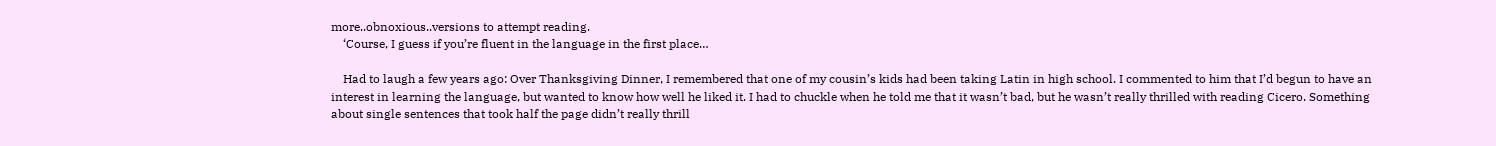more..obnoxious..versions to attempt reading.
    ‘Course, I guess if you’re fluent in the language in the first place…

    Had to laugh a few years ago: Over Thanksgiving Dinner, I remembered that one of my cousin’s kids had been taking Latin in high school. I commented to him that I’d begun to have an interest in learning the language, but wanted to know how well he liked it. I had to chuckle when he told me that it wasn’t bad, but he wasn’t really thrilled with reading Cicero. Something about single sentences that took half the page didn’t really thrill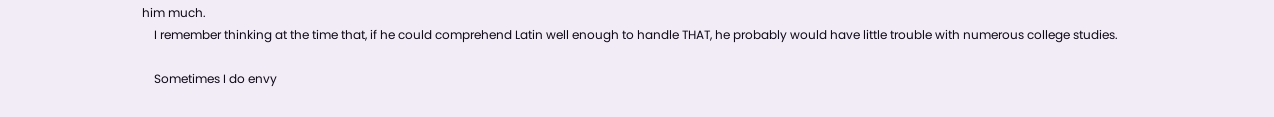him much.
    I remember thinking at the time that, if he could comprehend Latin well enough to handle THAT, he probably would have little trouble with numerous college studies.

    Sometimes I do envy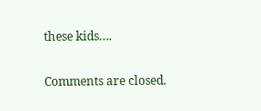these kids….

Comments are closed.